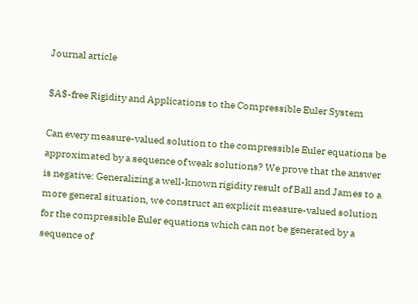Journal article

$A$-free Rigidity and Applications to the Compressible Euler System

Can every measure-valued solution to the compressible Euler equations be approximated by a sequence of weak solutions? We prove that the answer is negative: Generalizing a well-known rigidity result of Ball and James to a more general situation, we construct an explicit measure-valued solution for the compressible Euler equations which can not be generated by a sequence of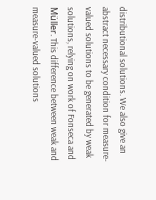distributional solutions. We also give an abstract necessary condition for measure-valued solutions to be generated by weak solutions, relying on work of Fonseca and Müller. This difference between weak and measure-valued solutions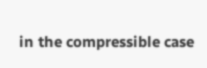in the compressible case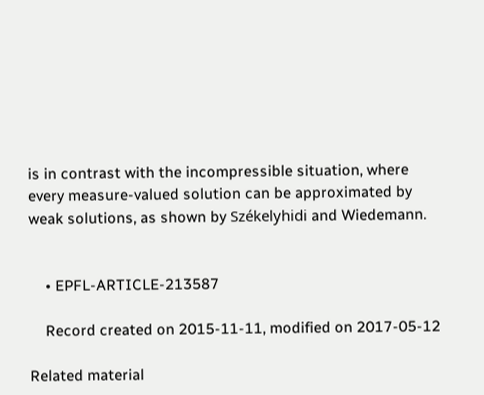is in contrast with the incompressible situation, where every measure-valued solution can be approximated by weak solutions, as shown by Székelyhidi and Wiedemann.


    • EPFL-ARTICLE-213587

    Record created on 2015-11-11, modified on 2017-05-12

Related material